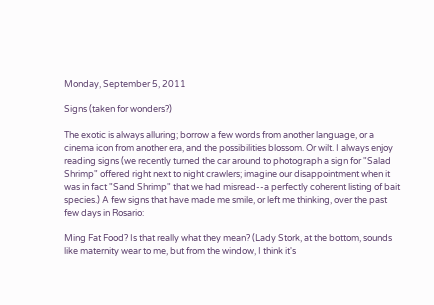Monday, September 5, 2011

Signs (taken for wonders?)

The exotic is always alluring; borrow a few words from another language, or a cinema icon from another era, and the possibilities blossom. Or wilt. I always enjoy reading signs (we recently turned the car around to photograph a sign for "Salad Shrimp" offered right next to night crawlers; imagine our disappointment when it was in fact "Sand Shrimp" that we had misread--a perfectly coherent listing of bait species.) A few signs that have made me smile, or left me thinking, over the past few days in Rosario:

Ming Fat Food? Is that really what they mean? (Lady Stork, at the bottom, sounds like maternity wear to me, but from the window, I think it's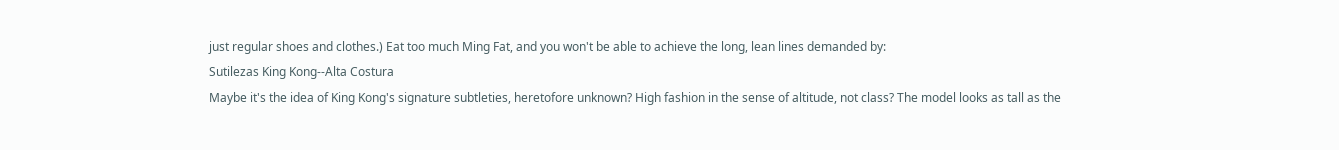just regular shoes and clothes.) Eat too much Ming Fat, and you won't be able to achieve the long, lean lines demanded by:
Sutilezas King Kong--Alta Costura
Maybe it's the idea of King Kong's signature subtleties, heretofore unknown? High fashion in the sense of altitude, not class? The model looks as tall as the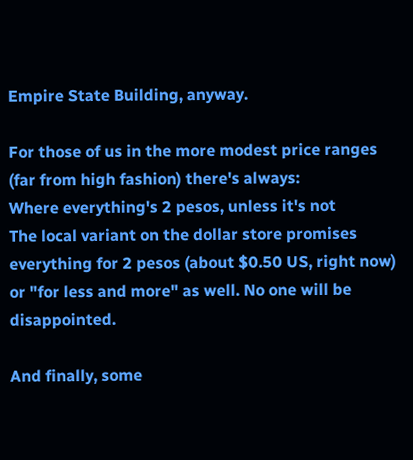Empire State Building, anyway.

For those of us in the more modest price ranges (far from high fashion) there's always:
Where everything's 2 pesos, unless it's not
The local variant on the dollar store promises everything for 2 pesos (about $0.50 US, right now) or "for less and more" as well. No one will be disappointed.

And finally, some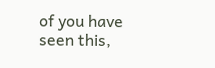of you have seen this,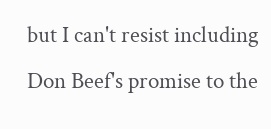but I can't resist including Don Beef's promise to the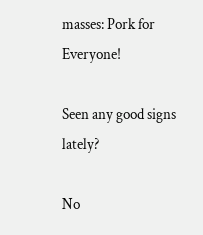masses: Pork for Everyone!

Seen any good signs lately?

No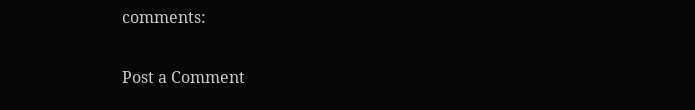comments:

Post a Comment